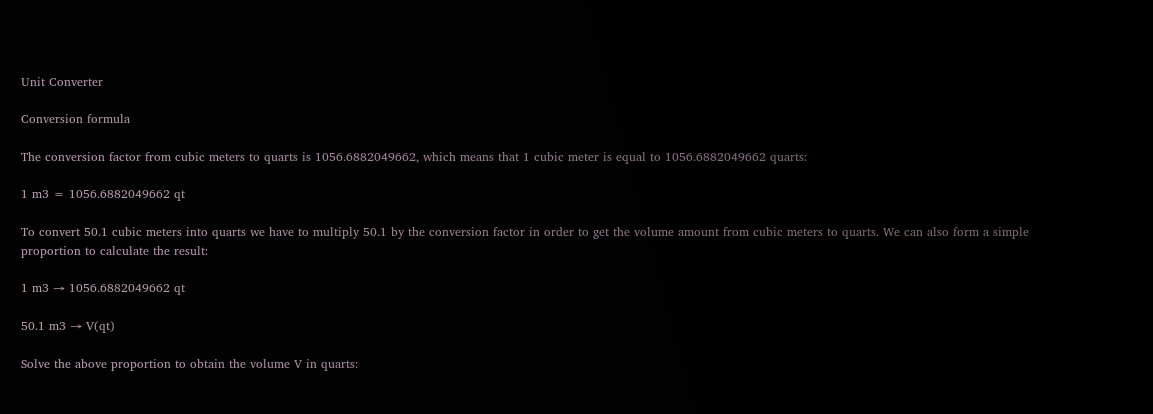Unit Converter

Conversion formula

The conversion factor from cubic meters to quarts is 1056.6882049662, which means that 1 cubic meter is equal to 1056.6882049662 quarts:

1 m3 = 1056.6882049662 qt

To convert 50.1 cubic meters into quarts we have to multiply 50.1 by the conversion factor in order to get the volume amount from cubic meters to quarts. We can also form a simple proportion to calculate the result:

1 m3 → 1056.6882049662 qt

50.1 m3 → V(qt)

Solve the above proportion to obtain the volume V in quarts: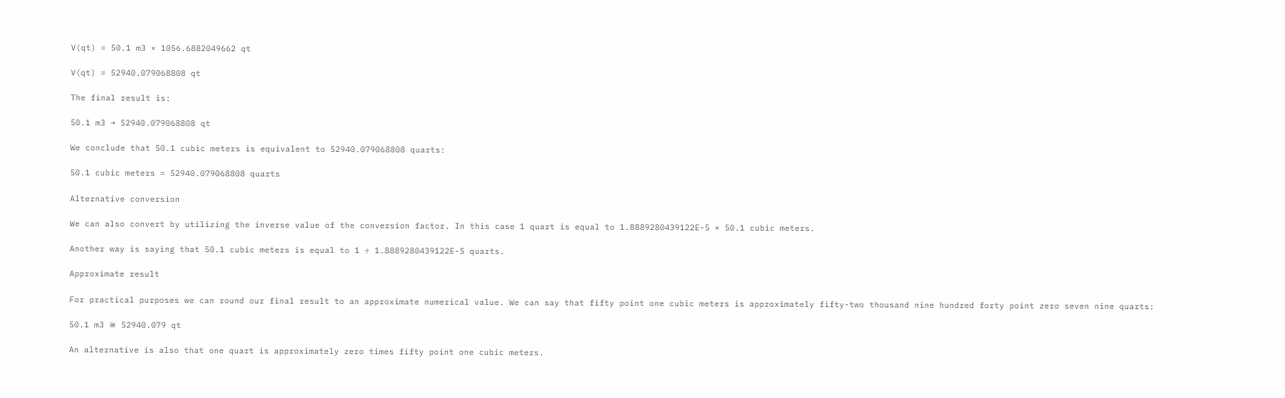V(qt) = 50.1 m3 × 1056.6882049662 qt

V(qt) = 52940.079068808 qt

The final result is:

50.1 m3 → 52940.079068808 qt

We conclude that 50.1 cubic meters is equivalent to 52940.079068808 quarts:

50.1 cubic meters = 52940.079068808 quarts

Alternative conversion

We can also convert by utilizing the inverse value of the conversion factor. In this case 1 quart is equal to 1.8889280439122E-5 × 50.1 cubic meters.

Another way is saying that 50.1 cubic meters is equal to 1 ÷ 1.8889280439122E-5 quarts.

Approximate result

For practical purposes we can round our final result to an approximate numerical value. We can say that fifty point one cubic meters is approximately fifty-two thousand nine hundred forty point zero seven nine quarts:

50.1 m3 ≅ 52940.079 qt

An alternative is also that one quart is approximately zero times fifty point one cubic meters.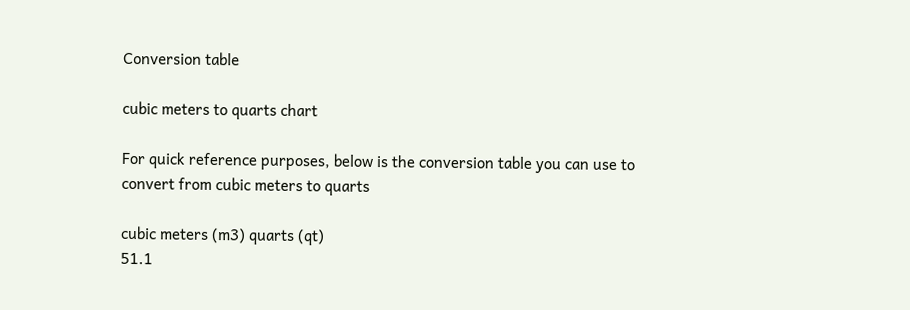Conversion table

cubic meters to quarts chart

For quick reference purposes, below is the conversion table you can use to convert from cubic meters to quarts

cubic meters (m3) quarts (qt)
51.1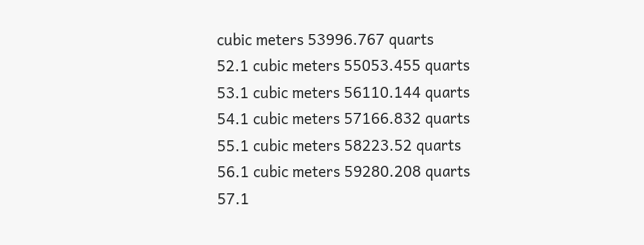cubic meters 53996.767 quarts
52.1 cubic meters 55053.455 quarts
53.1 cubic meters 56110.144 quarts
54.1 cubic meters 57166.832 quarts
55.1 cubic meters 58223.52 quarts
56.1 cubic meters 59280.208 quarts
57.1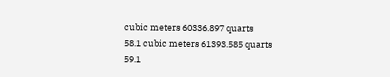cubic meters 60336.897 quarts
58.1 cubic meters 61393.585 quarts
59.1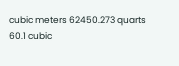cubic meters 62450.273 quarts
60.1 cubic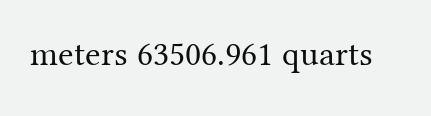meters 63506.961 quarts